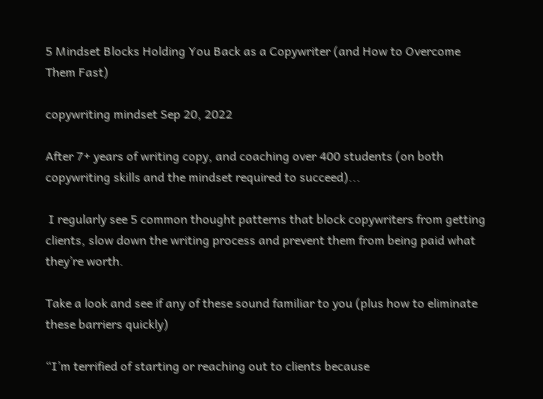5 Mindset Blocks Holding You Back as a Copywriter (and How to Overcome Them Fast)

copywriting mindset Sep 20, 2022

After 7+ years of writing copy, and coaching over 400 students (on both copywriting skills and the mindset required to succeed)...

 I regularly see 5 common thought patterns that block copywriters from getting clients, slow down the writing process and prevent them from being paid what they’re worth.

Take a look and see if any of these sound familiar to you (plus how to eliminate these barriers quickly)

“I’m terrified of starting or reaching out to clients because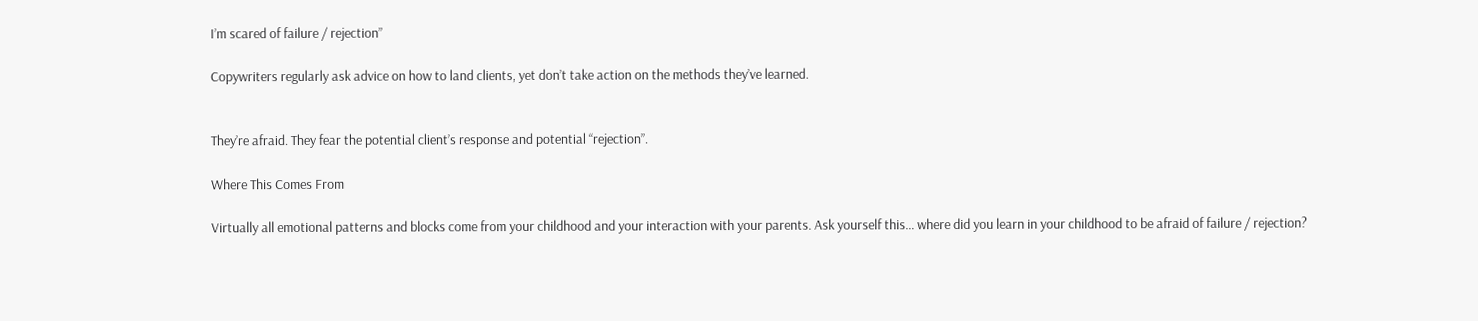I’m scared of failure / rejection”

Copywriters regularly ask advice on how to land clients, yet don’t take action on the methods they’ve learned.


They’re afraid. They fear the potential client’s response and potential “rejection”.

Where This Comes From

Virtually all emotional patterns and blocks come from your childhood and your interaction with your parents. Ask yourself this… where did you learn in your childhood to be afraid of failure / rejection?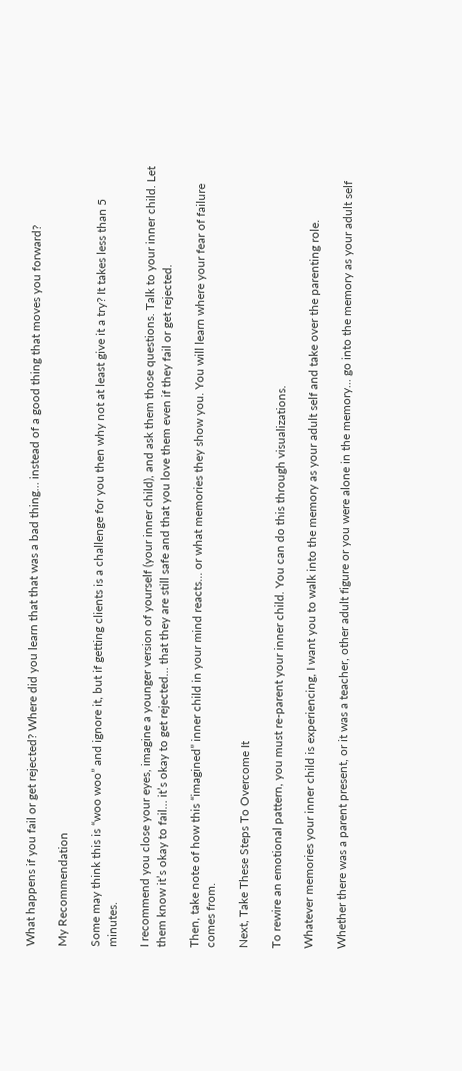What happens if you fail or get rejected? Where did you learn that that was a bad thing… instead of a good thing that moves you forward?

My Recommendation

Some may think this is “woo woo” and ignore it, but if getting clients is a challenge for you then why not at least give it a try? It takes less than 5 minutes.

I recommend you close your eyes, imagine a younger version of yourself (your inner child), and ask them those questions. Talk to your inner child. Let them know it’s okay to fail… it’s okay to get rejected… that they are still safe and that you love them even if they fail or get rejected.

Then, take note of how this “imagined” inner child in your mind reacts… or what memories they show you. You will learn where your fear of failure comes from.

Next, Take These Steps To Overcome It

To rewire an emotional pattern, you must re-parent your inner child. You can do this through visualizations.

Whatever memories your inner child is experiencing, I want you to walk into the memory as your adult self and take over the parenting role.

Whether there was a parent present, or it was a teacher, other adult figure or you were alone in the memory... go into the memory as your adult self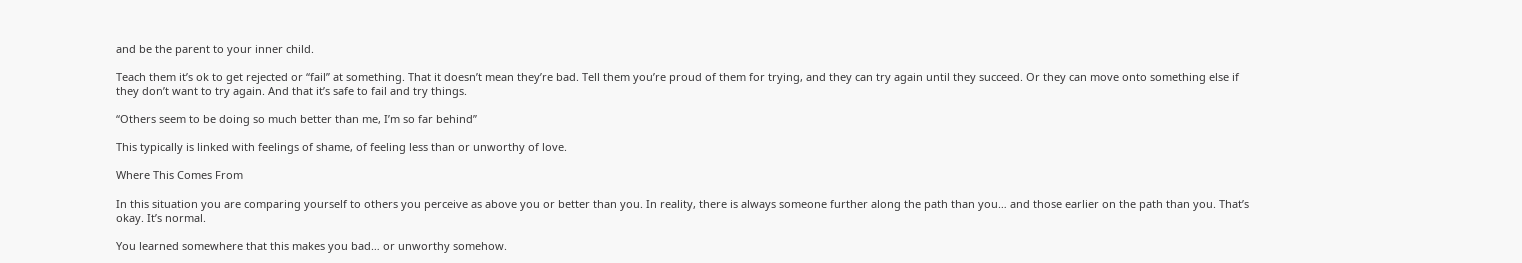and be the parent to your inner child.

Teach them it’s ok to get rejected or “fail” at something. That it doesn’t mean they’re bad. Tell them you’re proud of them for trying, and they can try again until they succeed. Or they can move onto something else if they don’t want to try again. And that it’s safe to fail and try things.

“Others seem to be doing so much better than me, I’m so far behind”

This typically is linked with feelings of shame, of feeling less than or unworthy of love.

Where This Comes From

In this situation you are comparing yourself to others you perceive as above you or better than you. In reality, there is always someone further along the path than you… and those earlier on the path than you. That’s okay. It’s normal.

You learned somewhere that this makes you bad… or unworthy somehow.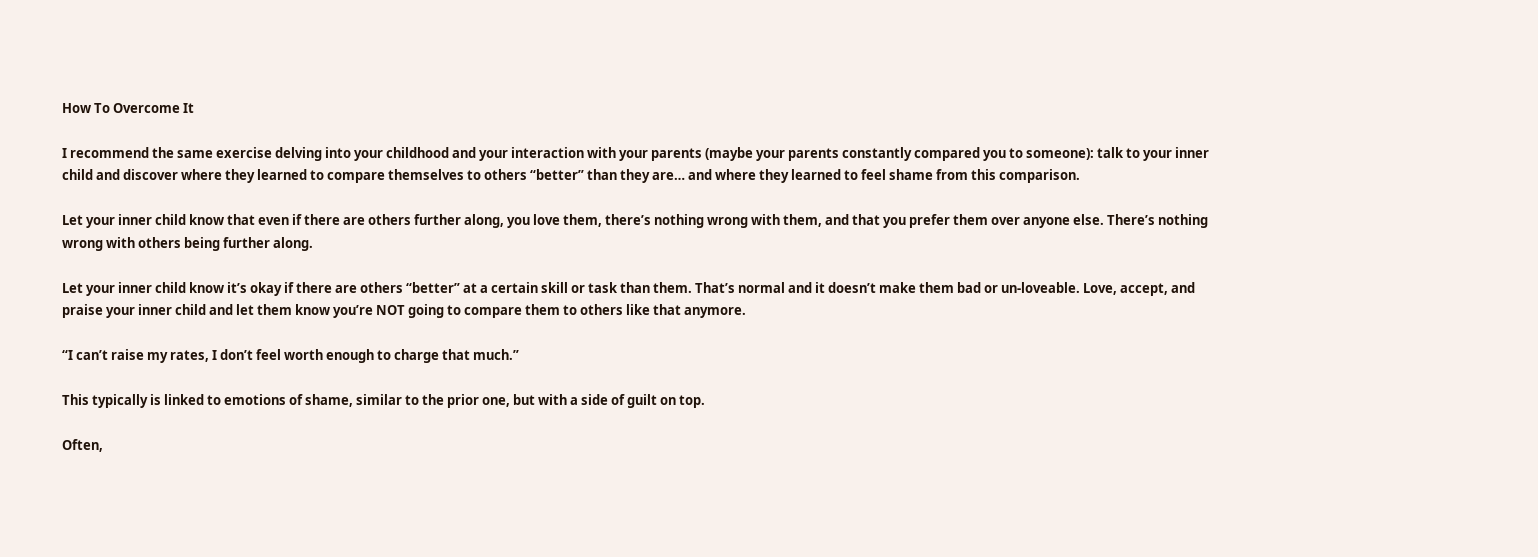How To Overcome It

I recommend the same exercise delving into your childhood and your interaction with your parents (maybe your parents constantly compared you to someone): talk to your inner child and discover where they learned to compare themselves to others “better” than they are… and where they learned to feel shame from this comparison.

Let your inner child know that even if there are others further along, you love them, there’s nothing wrong with them, and that you prefer them over anyone else. There’s nothing wrong with others being further along.

Let your inner child know it’s okay if there are others “better” at a certain skill or task than them. That’s normal and it doesn’t make them bad or un-loveable. Love, accept, and praise your inner child and let them know you’re NOT going to compare them to others like that anymore.

“I can’t raise my rates, I don’t feel worth enough to charge that much.”

This typically is linked to emotions of shame, similar to the prior one, but with a side of guilt on top.

Often,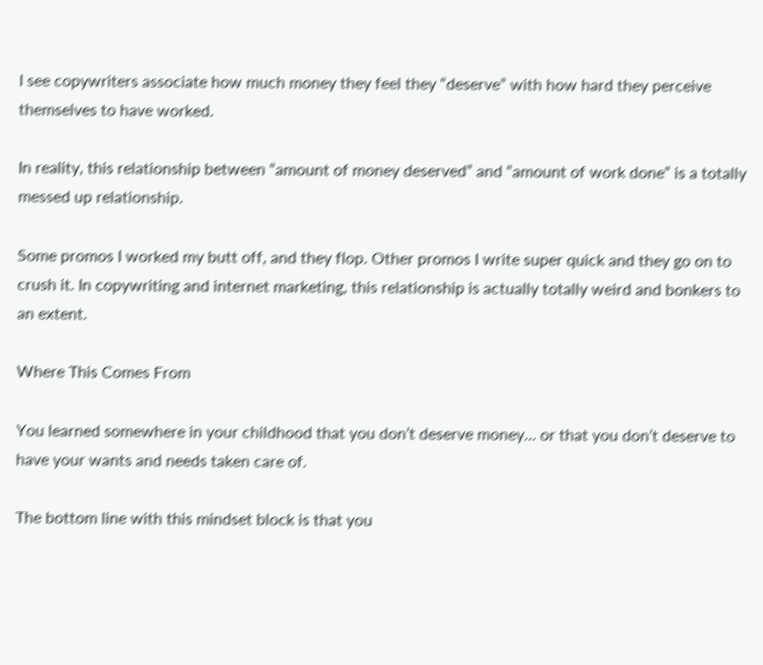I see copywriters associate how much money they feel they “deserve” with how hard they perceive themselves to have worked.

In reality, this relationship between “amount of money deserved” and “amount of work done” is a totally messed up relationship.

Some promos I worked my butt off, and they flop. Other promos I write super quick and they go on to crush it. In copywriting and internet marketing, this relationship is actually totally weird and bonkers to an extent.

Where This Comes From

You learned somewhere in your childhood that you don’t deserve money… or that you don’t deserve to have your wants and needs taken care of.

The bottom line with this mindset block is that you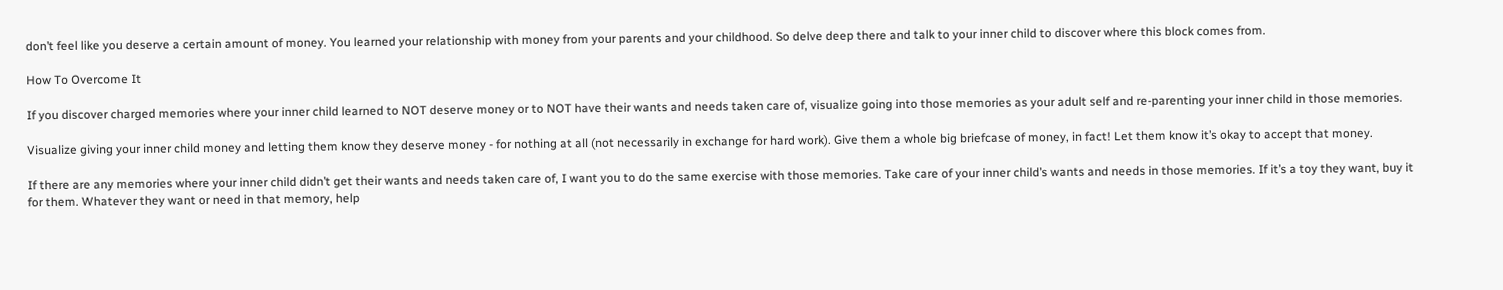don’t feel like you deserve a certain amount of money. You learned your relationship with money from your parents and your childhood. So delve deep there and talk to your inner child to discover where this block comes from.

How To Overcome It

If you discover charged memories where your inner child learned to NOT deserve money or to NOT have their wants and needs taken care of, visualize going into those memories as your adult self and re-parenting your inner child in those memories.

Visualize giving your inner child money and letting them know they deserve money - for nothing at all (not necessarily in exchange for hard work). Give them a whole big briefcase of money, in fact! Let them know it’s okay to accept that money.

If there are any memories where your inner child didn’t get their wants and needs taken care of, I want you to do the same exercise with those memories. Take care of your inner child’s wants and needs in those memories. If it’s a toy they want, buy it for them. Whatever they want or need in that memory, help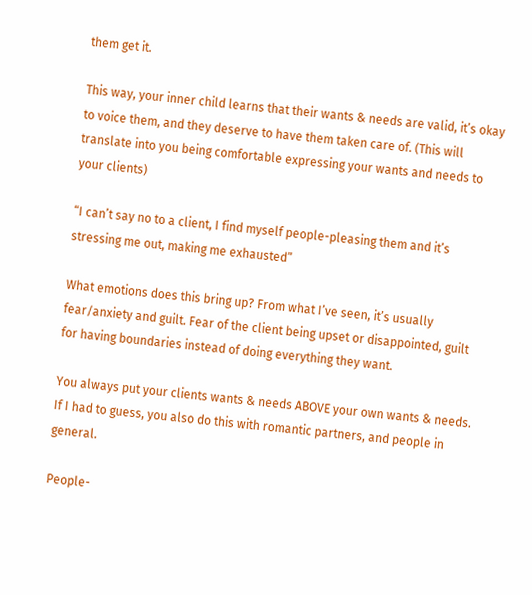them get it.

This way, your inner child learns that their wants & needs are valid, it’s okay to voice them, and they deserve to have them taken care of. (This will translate into you being comfortable expressing your wants and needs to your clients)

“I can’t say no to a client, I find myself people-pleasing them and it’s stressing me out, making me exhausted”

What emotions does this bring up? From what I’ve seen, it’s usually fear/anxiety and guilt. Fear of the client being upset or disappointed, guilt for having boundaries instead of doing everything they want.

You always put your clients wants & needs ABOVE your own wants & needs. If I had to guess, you also do this with romantic partners, and people in general.

People-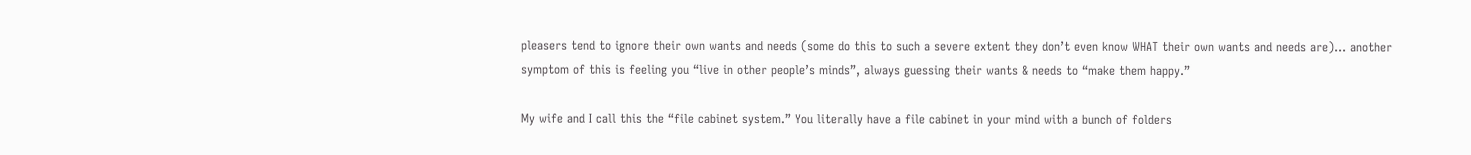pleasers tend to ignore their own wants and needs (some do this to such a severe extent they don’t even know WHAT their own wants and needs are)... another symptom of this is feeling you “live in other people’s minds”, always guessing their wants & needs to “make them happy.”

My wife and I call this the “file cabinet system.” You literally have a file cabinet in your mind with a bunch of folders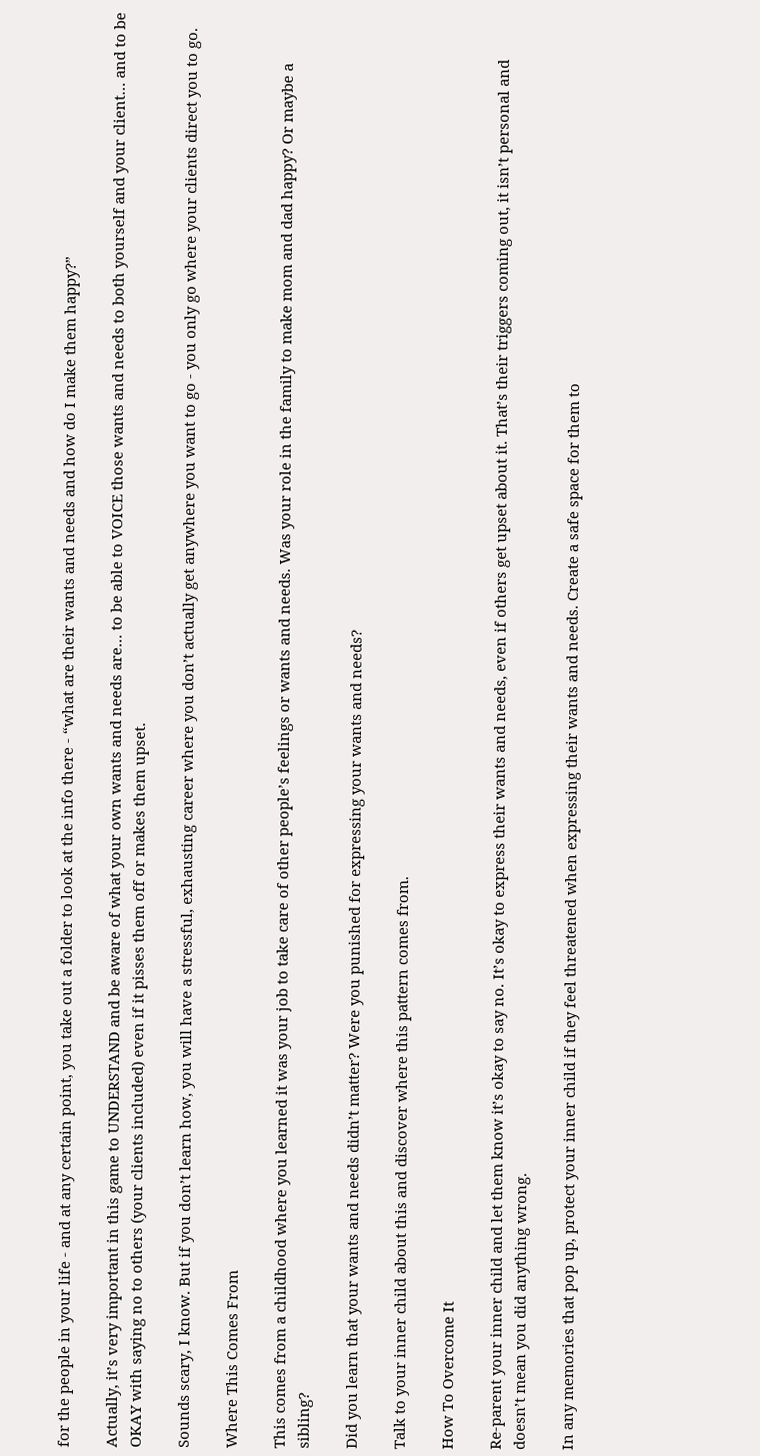for the people in your life - and at any certain point, you take out a folder to look at the info there - “what are their wants and needs and how do I make them happy?”

Actually, it’s very important in this game to UNDERSTAND and be aware of what your own wants and needs are… to be able to VOICE those wants and needs to both yourself and your client… and to be OKAY with saying no to others (your clients included) even if it pisses them off or makes them upset.

Sounds scary, I know. But if you don’t learn how, you will have a stressful, exhausting career where you don’t actually get anywhere you want to go - you only go where your clients direct you to go.

Where This Comes From

This comes from a childhood where you learned it was your job to take care of other people’s feelings or wants and needs. Was your role in the family to make mom and dad happy? Or maybe a sibling?

Did you learn that your wants and needs didn’t matter? Were you punished for expressing your wants and needs?

Talk to your inner child about this and discover where this pattern comes from.

How To Overcome It

Re-parent your inner child and let them know it’s okay to say no. It’s okay to express their wants and needs, even if others get upset about it. That’s their triggers coming out, it isn’t personal and doesn’t mean you did anything wrong.

In any memories that pop up, protect your inner child if they feel threatened when expressing their wants and needs. Create a safe space for them to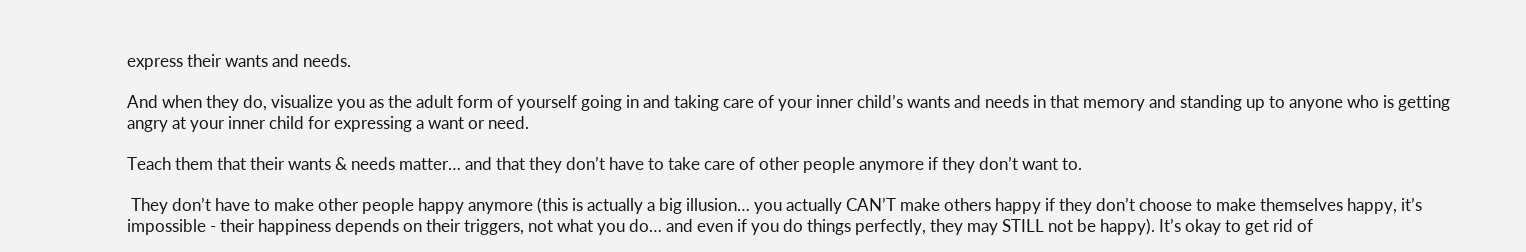express their wants and needs.

And when they do, visualize you as the adult form of yourself going in and taking care of your inner child’s wants and needs in that memory and standing up to anyone who is getting angry at your inner child for expressing a want or need.

Teach them that their wants & needs matter… and that they don’t have to take care of other people anymore if they don’t want to.

 They don’t have to make other people happy anymore (this is actually a big illusion… you actually CAN’T make others happy if they don’t choose to make themselves happy, it’s impossible - their happiness depends on their triggers, not what you do… and even if you do things perfectly, they may STILL not be happy). It’s okay to get rid of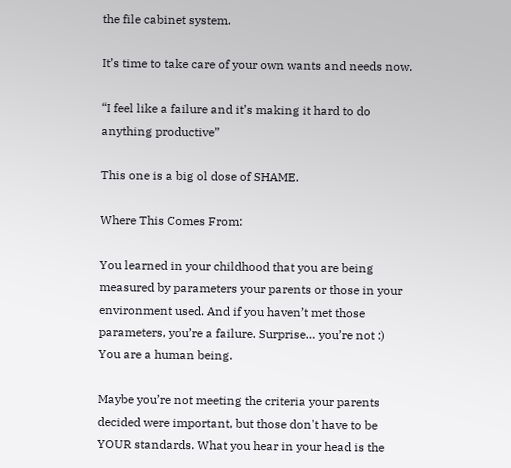the file cabinet system.

It’s time to take care of your own wants and needs now.

“I feel like a failure and it’s making it hard to do anything productive”

This one is a big ol dose of SHAME.

Where This Comes From:

You learned in your childhood that you are being measured by parameters your parents or those in your environment used. And if you haven’t met those parameters, you’re a failure. Surprise… you’re not :) You are a human being.

Maybe you’re not meeting the criteria your parents decided were important, but those don't have to be YOUR standards. What you hear in your head is the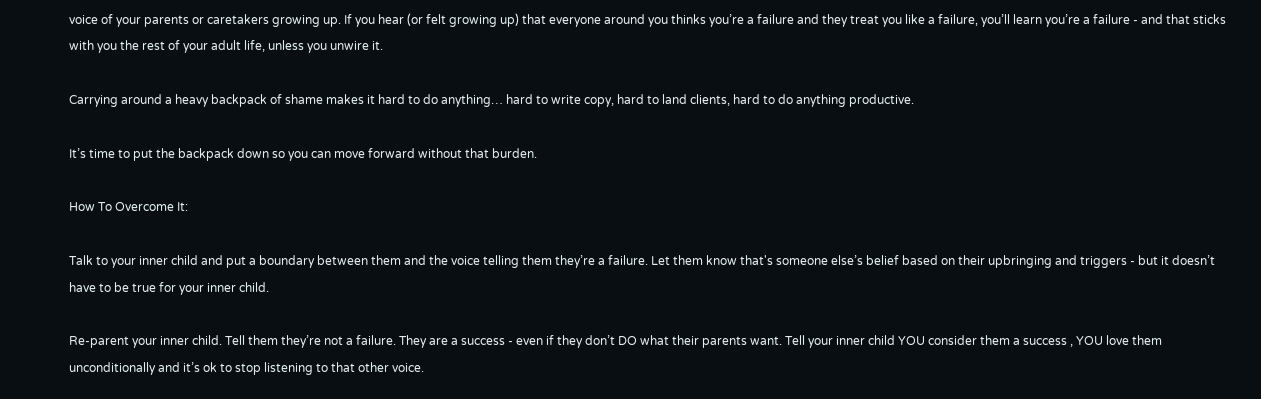voice of your parents or caretakers growing up. If you hear (or felt growing up) that everyone around you thinks you’re a failure and they treat you like a failure, you’ll learn you’re a failure - and that sticks with you the rest of your adult life, unless you unwire it.

Carrying around a heavy backpack of shame makes it hard to do anything… hard to write copy, hard to land clients, hard to do anything productive.

It’s time to put the backpack down so you can move forward without that burden.

How To Overcome It:

Talk to your inner child and put a boundary between them and the voice telling them they’re a failure. Let them know that's someone else’s belief based on their upbringing and triggers - but it doesn’t have to be true for your inner child.

Re-parent your inner child. Tell them they’re not a failure. They are a success - even if they don’t DO what their parents want. Tell your inner child YOU consider them a success , YOU love them unconditionally and it’s ok to stop listening to that other voice.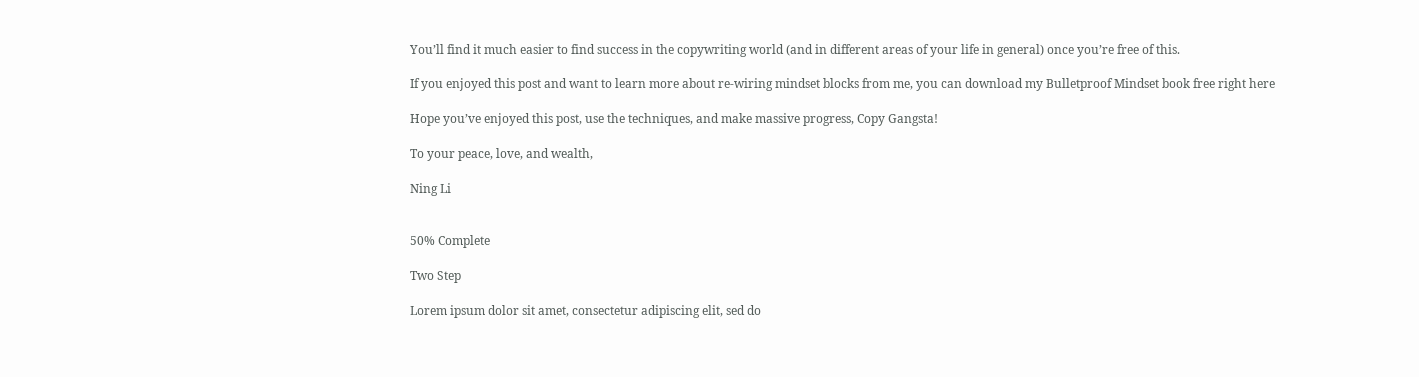You’ll find it much easier to find success in the copywriting world (and in different areas of your life in general) once you’re free of this.

If you enjoyed this post and want to learn more about re-wiring mindset blocks from me, you can download my Bulletproof Mindset book free right here

Hope you’ve enjoyed this post, use the techniques, and make massive progress, Copy Gangsta!

To your peace, love, and wealth,

Ning Li


50% Complete

Two Step

Lorem ipsum dolor sit amet, consectetur adipiscing elit, sed do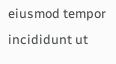eiusmod tempor incididunt ut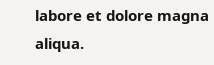labore et dolore magna aliqua.